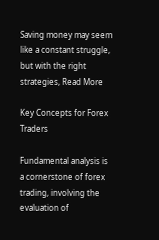Saving money may seem like a constant struggle, but with the right strategies, Read More

Key Concepts for Forex Traders

Fundamental analysis is a cornerstone of forex trading, involving the evaluation of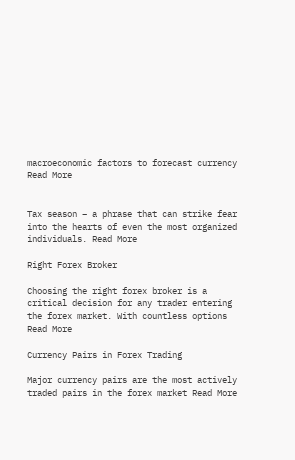macroeconomic factors to forecast currency Read More


Tax season – a phrase that can strike fear into the hearts of even the most organized individuals. Read More

Right Forex Broker

Choosing the right forex broker is a critical decision for any trader entering the forex market. With countless options Read More

Currency Pairs in Forex Trading

Major currency pairs are the most actively traded pairs in the forex market Read More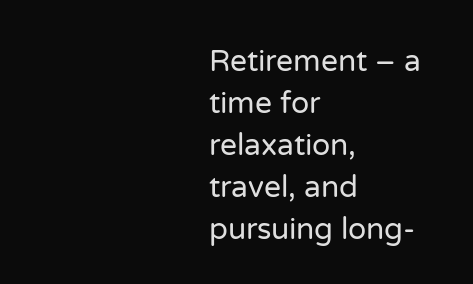Retirement – a time for relaxation, travel, and pursuing long-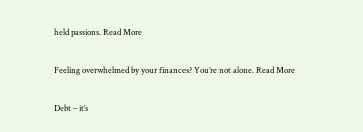held passions. Read More


Feeling overwhelmed by your finances? You’re not alone. Read More


Debt – it’s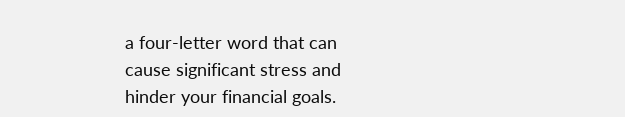a four-letter word that can cause significant stress and hinder your financial goals.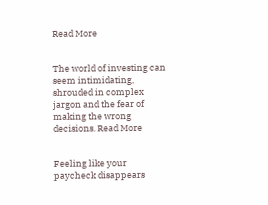Read More


The world of investing can seem intimidating, shrouded in complex jargon and the fear of making the wrong decisions. Read More


Feeling like your paycheck disappears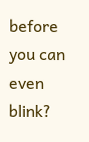before you can even blink?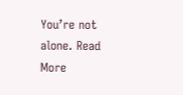You’re not alone. Read More